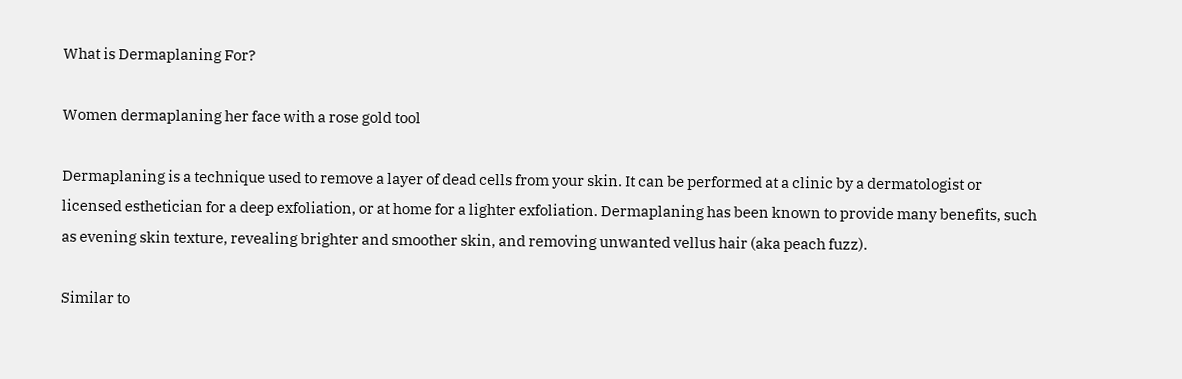What is Dermaplaning For?

Women dermaplaning her face with a rose gold tool

Dermaplaning is a technique used to remove a layer of dead cells from your skin. It can be performed at a clinic by a dermatologist or licensed esthetician for a deep exfoliation, or at home for a lighter exfoliation. Dermaplaning has been known to provide many benefits, such as evening skin texture, revealing brighter and smoother skin, and removing unwanted vellus hair (aka peach fuzz).

Similar to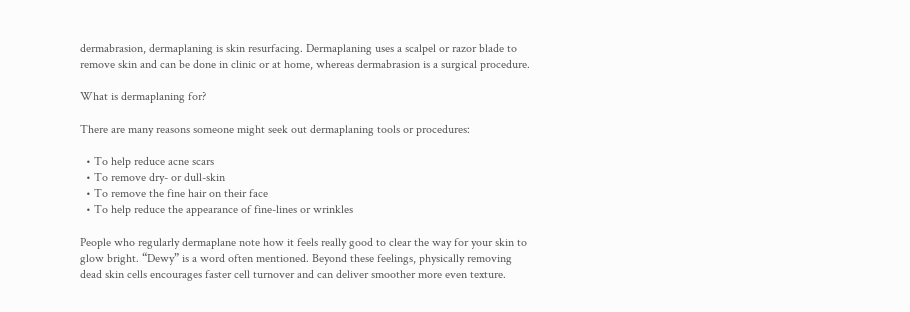dermabrasion, dermaplaning is skin resurfacing. Dermaplaning uses a scalpel or razor blade to remove skin and can be done in clinic or at home, whereas dermabrasion is a surgical procedure.

What is dermaplaning for?

There are many reasons someone might seek out dermaplaning tools or procedures:

  • To help reduce acne scars
  • To remove dry- or dull-skin
  • To remove the fine hair on their face
  • To help reduce the appearance of fine-lines or wrinkles

People who regularly dermaplane note how it feels really good to clear the way for your skin to glow bright. “Dewy” is a word often mentioned. Beyond these feelings, physically removing dead skin cells encourages faster cell turnover and can deliver smoother more even texture.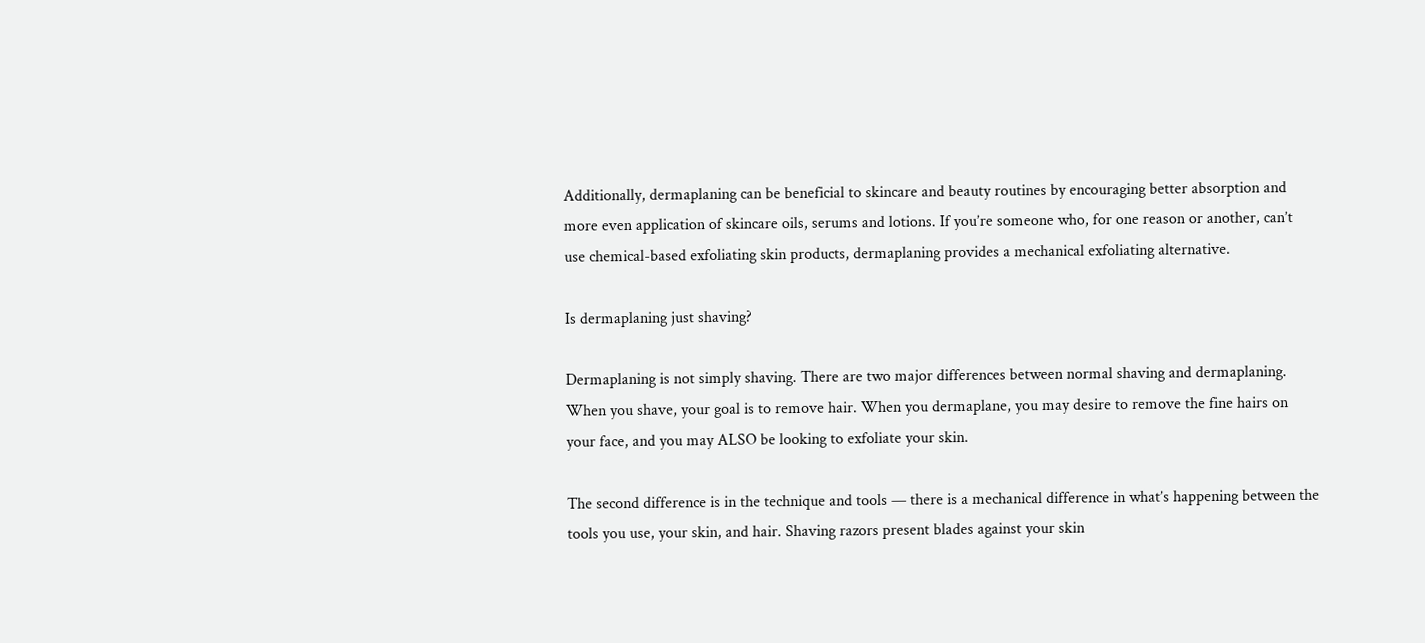Additionally, dermaplaning can be beneficial to skincare and beauty routines by encouraging better absorption and more even application of skincare oils, serums and lotions. If you’re someone who, for one reason or another, can’t use chemical-based exfoliating skin products, dermaplaning provides a mechanical exfoliating alternative.

Is dermaplaning just shaving?

Dermaplaning is not simply shaving. There are two major differences between normal shaving and dermaplaning. When you shave, your goal is to remove hair. When you dermaplane, you may desire to remove the fine hairs on your face, and you may ALSO be looking to exfoliate your skin.

The second difference is in the technique and tools — there is a mechanical difference in what’s happening between the tools you use, your skin, and hair. Shaving razors present blades against your skin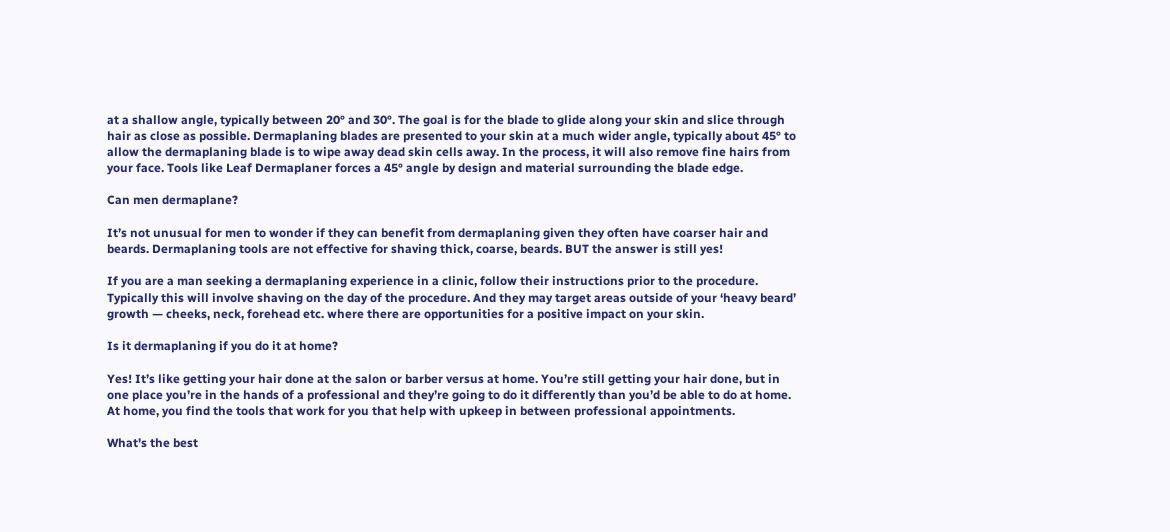at a shallow angle, typically between 20° and 30°. The goal is for the blade to glide along your skin and slice through hair as close as possible. Dermaplaning blades are presented to your skin at a much wider angle, typically about 45° to allow the dermaplaning blade is to wipe away dead skin cells away. In the process, it will also remove fine hairs from your face. Tools like Leaf Dermaplaner forces a 45° angle by design and material surrounding the blade edge.

Can men dermaplane?

It’s not unusual for men to wonder if they can benefit from dermaplaning given they often have coarser hair and beards. Dermaplaning tools are not effective for shaving thick, coarse, beards. BUT the answer is still yes!

If you are a man seeking a dermaplaning experience in a clinic, follow their instructions prior to the procedure. Typically this will involve shaving on the day of the procedure. And they may target areas outside of your ‘heavy beard’ growth — cheeks, neck, forehead etc. where there are opportunities for a positive impact on your skin.

Is it dermaplaning if you do it at home?

Yes! It’s like getting your hair done at the salon or barber versus at home. You’re still getting your hair done, but in one place you’re in the hands of a professional and they’re going to do it differently than you’d be able to do at home. At home, you find the tools that work for you that help with upkeep in between professional appointments.

What's the best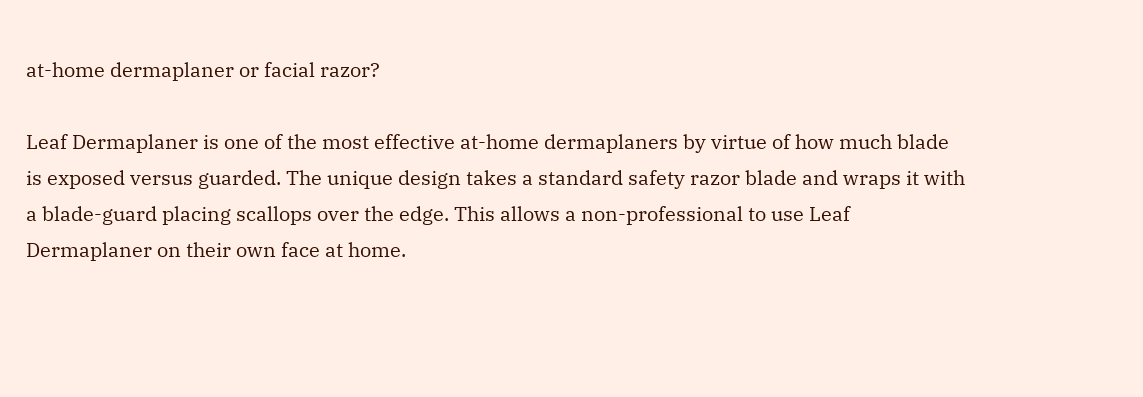at-home dermaplaner or facial razor?

Leaf Dermaplaner is one of the most effective at-home dermaplaners by virtue of how much blade is exposed versus guarded. The unique design takes a standard safety razor blade and wraps it with a blade-guard placing scallops over the edge. This allows a non-professional to use Leaf Dermaplaner on their own face at home.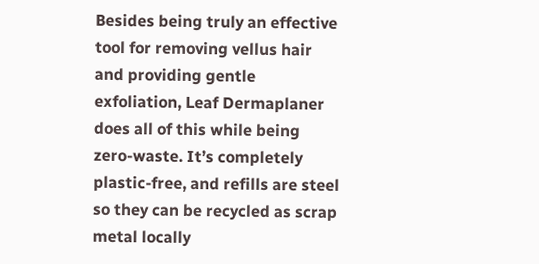Besides being truly an effective tool for removing vellus hair and providing gentle exfoliation, Leaf Dermaplaner does all of this while being zero-waste. It’s completely plastic-free, and refills are steel so they can be recycled as scrap metal locally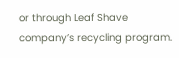or through Leaf Shave company’s recycling program.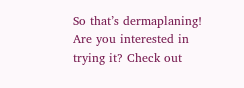So that’s dermaplaning! Are you interested in trying it? Check out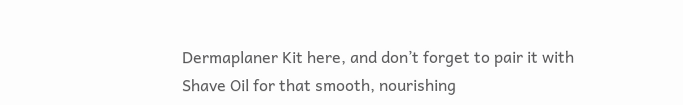Dermaplaner Kit here, and don’t forget to pair it with Shave Oil for that smooth, nourishing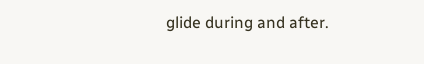glide during and after.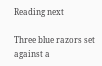Reading next

Three blue razors set against a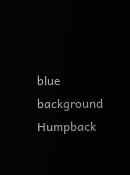blue background
Humpback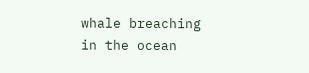whale breaching in the ocean